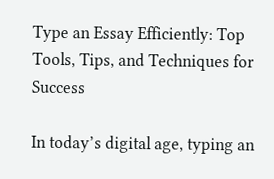Type an Essay Efficiently: Top Tools, Tips, and Techniques for Success

In today’s digital age, typing an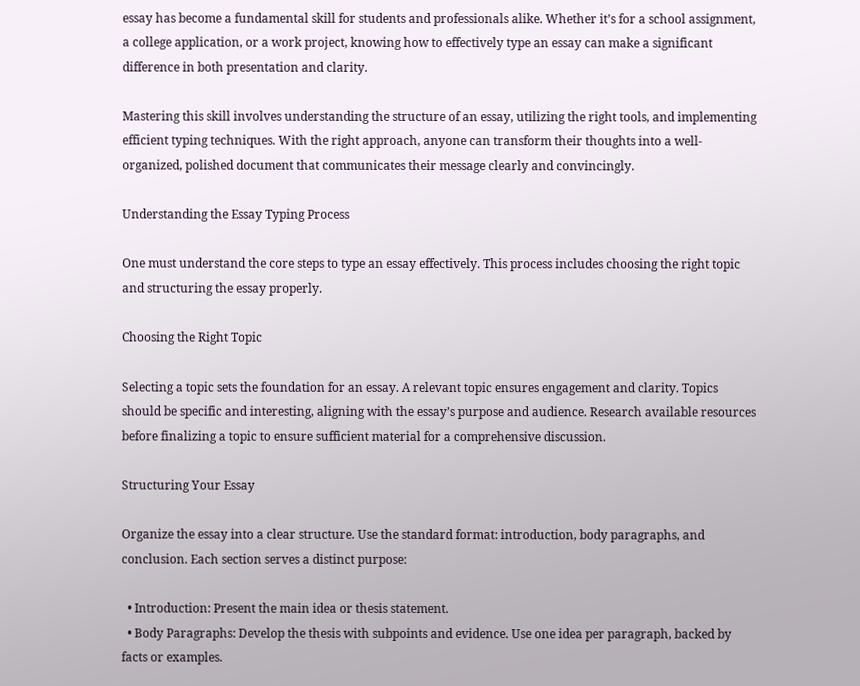essay has become a fundamental skill for students and professionals alike. Whether it’s for a school assignment, a college application, or a work project, knowing how to effectively type an essay can make a significant difference in both presentation and clarity.

Mastering this skill involves understanding the structure of an essay, utilizing the right tools, and implementing efficient typing techniques. With the right approach, anyone can transform their thoughts into a well-organized, polished document that communicates their message clearly and convincingly.

Understanding the Essay Typing Process

One must understand the core steps to type an essay effectively. This process includes choosing the right topic and structuring the essay properly.

Choosing the Right Topic

Selecting a topic sets the foundation for an essay. A relevant topic ensures engagement and clarity. Topics should be specific and interesting, aligning with the essay’s purpose and audience. Research available resources before finalizing a topic to ensure sufficient material for a comprehensive discussion.

Structuring Your Essay

Organize the essay into a clear structure. Use the standard format: introduction, body paragraphs, and conclusion. Each section serves a distinct purpose:

  • Introduction: Present the main idea or thesis statement.
  • Body Paragraphs: Develop the thesis with subpoints and evidence. Use one idea per paragraph, backed by facts or examples.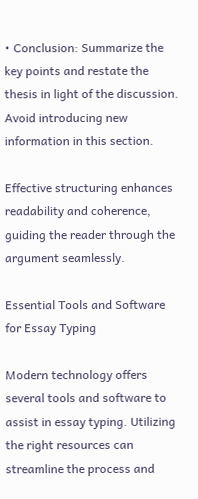• Conclusion: Summarize the key points and restate the thesis in light of the discussion. Avoid introducing new information in this section.

Effective structuring enhances readability and coherence, guiding the reader through the argument seamlessly.

Essential Tools and Software for Essay Typing

Modern technology offers several tools and software to assist in essay typing. Utilizing the right resources can streamline the process and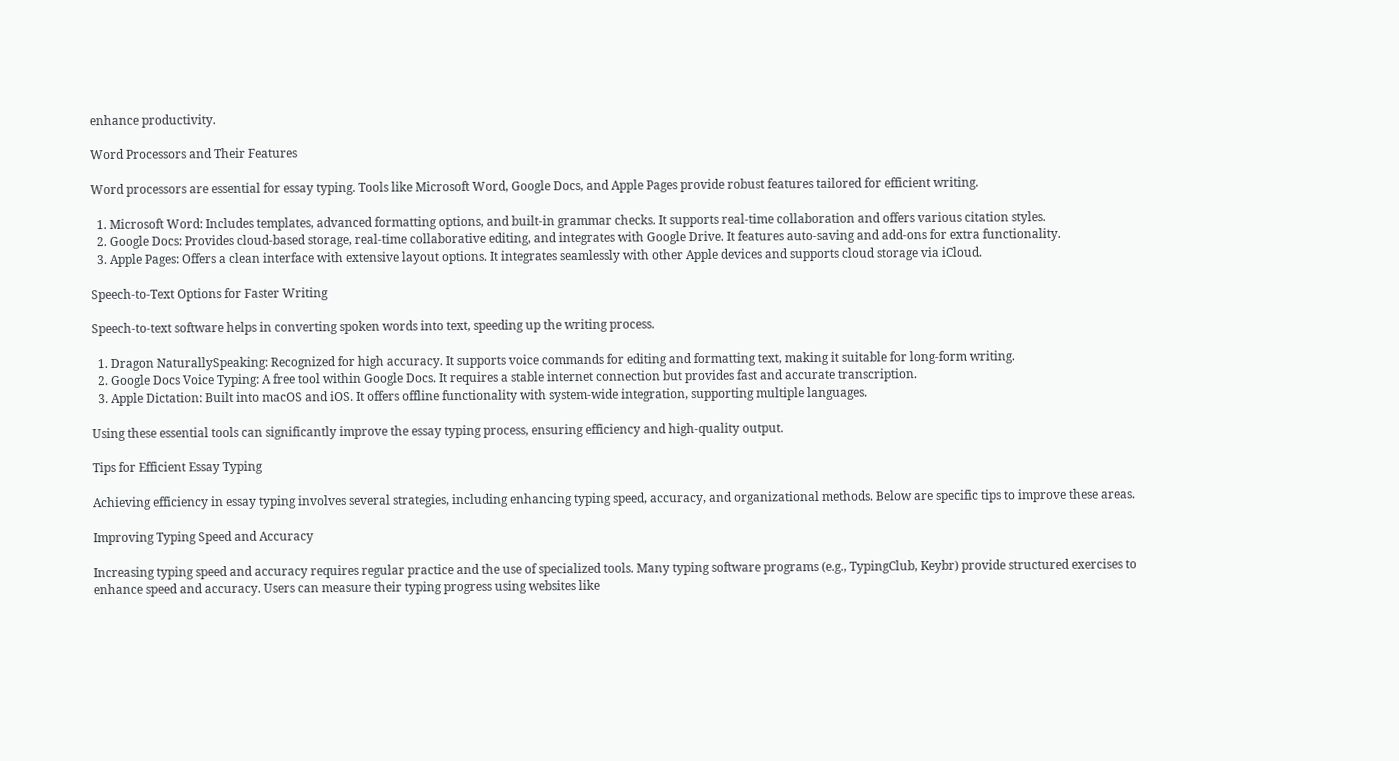enhance productivity.

Word Processors and Their Features

Word processors are essential for essay typing. Tools like Microsoft Word, Google Docs, and Apple Pages provide robust features tailored for efficient writing.

  1. Microsoft Word: Includes templates, advanced formatting options, and built-in grammar checks. It supports real-time collaboration and offers various citation styles.
  2. Google Docs: Provides cloud-based storage, real-time collaborative editing, and integrates with Google Drive. It features auto-saving and add-ons for extra functionality.
  3. Apple Pages: Offers a clean interface with extensive layout options. It integrates seamlessly with other Apple devices and supports cloud storage via iCloud.

Speech-to-Text Options for Faster Writing

Speech-to-text software helps in converting spoken words into text, speeding up the writing process.

  1. Dragon NaturallySpeaking: Recognized for high accuracy. It supports voice commands for editing and formatting text, making it suitable for long-form writing.
  2. Google Docs Voice Typing: A free tool within Google Docs. It requires a stable internet connection but provides fast and accurate transcription.
  3. Apple Dictation: Built into macOS and iOS. It offers offline functionality with system-wide integration, supporting multiple languages.

Using these essential tools can significantly improve the essay typing process, ensuring efficiency and high-quality output.

Tips for Efficient Essay Typing

Achieving efficiency in essay typing involves several strategies, including enhancing typing speed, accuracy, and organizational methods. Below are specific tips to improve these areas.

Improving Typing Speed and Accuracy

Increasing typing speed and accuracy requires regular practice and the use of specialized tools. Many typing software programs (e.g., TypingClub, Keybr) provide structured exercises to enhance speed and accuracy. Users can measure their typing progress using websites like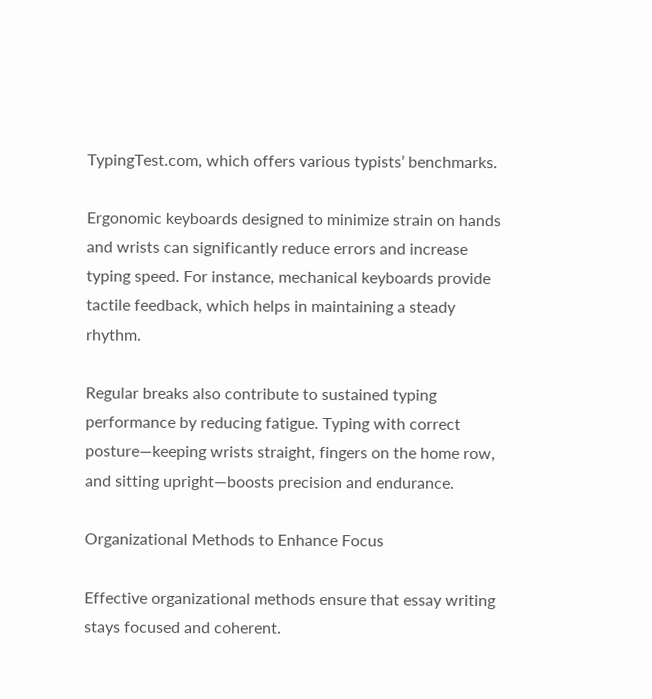TypingTest.com, which offers various typists’ benchmarks.

Ergonomic keyboards designed to minimize strain on hands and wrists can significantly reduce errors and increase typing speed. For instance, mechanical keyboards provide tactile feedback, which helps in maintaining a steady rhythm.

Regular breaks also contribute to sustained typing performance by reducing fatigue. Typing with correct posture—keeping wrists straight, fingers on the home row, and sitting upright—boosts precision and endurance.

Organizational Methods to Enhance Focus

Effective organizational methods ensure that essay writing stays focused and coherent.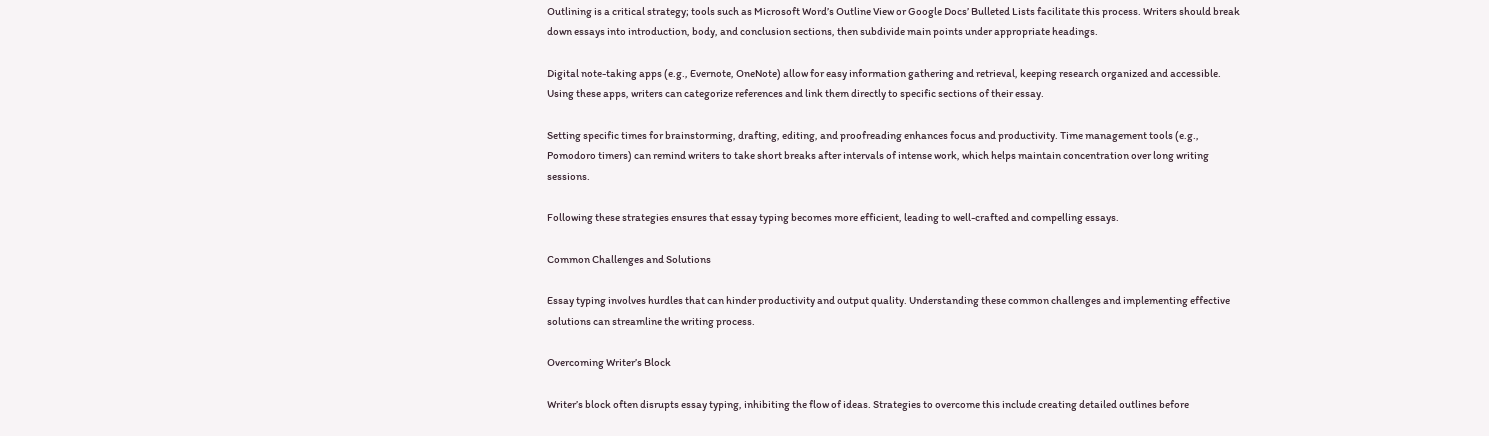Outlining is a critical strategy; tools such as Microsoft Word’s Outline View or Google Docs’ Bulleted Lists facilitate this process. Writers should break down essays into introduction, body, and conclusion sections, then subdivide main points under appropriate headings.

Digital note-taking apps (e.g., Evernote, OneNote) allow for easy information gathering and retrieval, keeping research organized and accessible. Using these apps, writers can categorize references and link them directly to specific sections of their essay.

Setting specific times for brainstorming, drafting, editing, and proofreading enhances focus and productivity. Time management tools (e.g., Pomodoro timers) can remind writers to take short breaks after intervals of intense work, which helps maintain concentration over long writing sessions.

Following these strategies ensures that essay typing becomes more efficient, leading to well-crafted and compelling essays.

Common Challenges and Solutions

Essay typing involves hurdles that can hinder productivity and output quality. Understanding these common challenges and implementing effective solutions can streamline the writing process.

Overcoming Writer’s Block

Writer’s block often disrupts essay typing, inhibiting the flow of ideas. Strategies to overcome this include creating detailed outlines before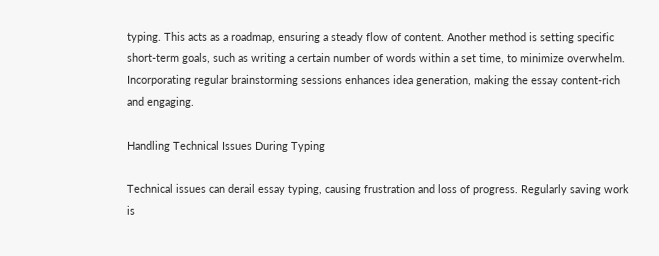typing. This acts as a roadmap, ensuring a steady flow of content. Another method is setting specific short-term goals, such as writing a certain number of words within a set time, to minimize overwhelm. Incorporating regular brainstorming sessions enhances idea generation, making the essay content-rich and engaging.

Handling Technical Issues During Typing

Technical issues can derail essay typing, causing frustration and loss of progress. Regularly saving work is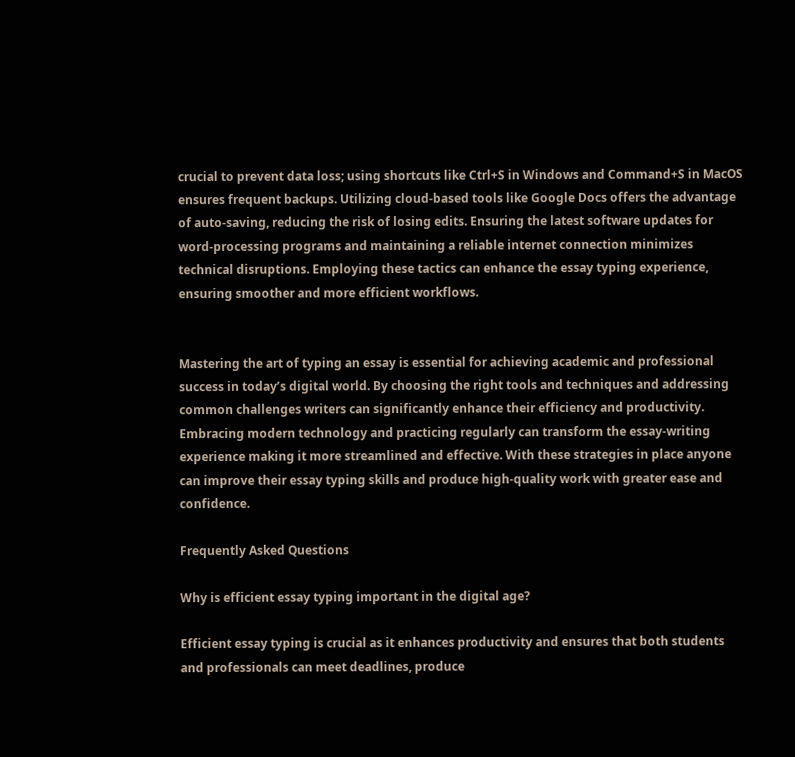crucial to prevent data loss; using shortcuts like Ctrl+S in Windows and Command+S in MacOS ensures frequent backups. Utilizing cloud-based tools like Google Docs offers the advantage of auto-saving, reducing the risk of losing edits. Ensuring the latest software updates for word-processing programs and maintaining a reliable internet connection minimizes technical disruptions. Employing these tactics can enhance the essay typing experience, ensuring smoother and more efficient workflows.


Mastering the art of typing an essay is essential for achieving academic and professional success in today’s digital world. By choosing the right tools and techniques and addressing common challenges writers can significantly enhance their efficiency and productivity. Embracing modern technology and practicing regularly can transform the essay-writing experience making it more streamlined and effective. With these strategies in place anyone can improve their essay typing skills and produce high-quality work with greater ease and confidence.

Frequently Asked Questions

Why is efficient essay typing important in the digital age?

Efficient essay typing is crucial as it enhances productivity and ensures that both students and professionals can meet deadlines, produce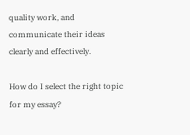quality work, and communicate their ideas clearly and effectively.

How do I select the right topic for my essay?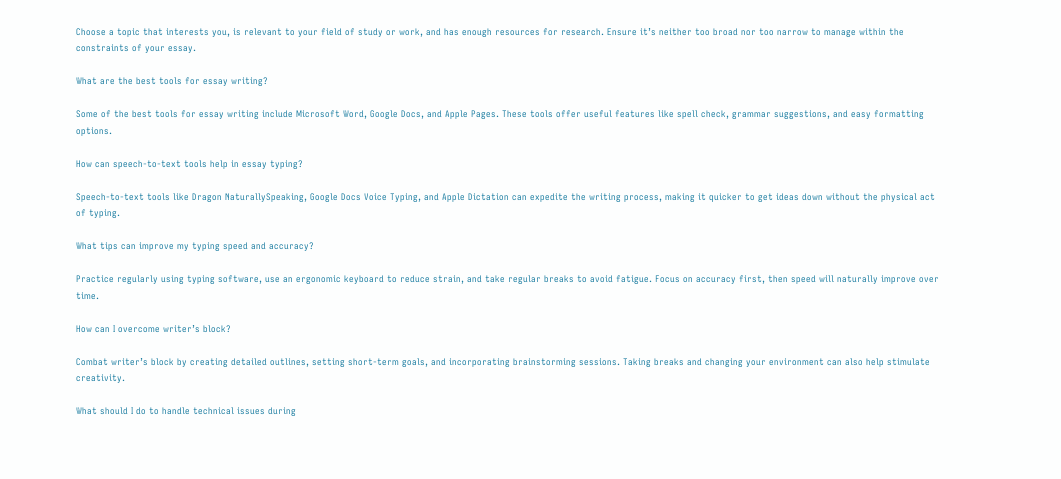Choose a topic that interests you, is relevant to your field of study or work, and has enough resources for research. Ensure it’s neither too broad nor too narrow to manage within the constraints of your essay.

What are the best tools for essay writing?

Some of the best tools for essay writing include Microsoft Word, Google Docs, and Apple Pages. These tools offer useful features like spell check, grammar suggestions, and easy formatting options.

How can speech-to-text tools help in essay typing?

Speech-to-text tools like Dragon NaturallySpeaking, Google Docs Voice Typing, and Apple Dictation can expedite the writing process, making it quicker to get ideas down without the physical act of typing.

What tips can improve my typing speed and accuracy?

Practice regularly using typing software, use an ergonomic keyboard to reduce strain, and take regular breaks to avoid fatigue. Focus on accuracy first, then speed will naturally improve over time.

How can I overcome writer’s block?

Combat writer’s block by creating detailed outlines, setting short-term goals, and incorporating brainstorming sessions. Taking breaks and changing your environment can also help stimulate creativity.

What should I do to handle technical issues during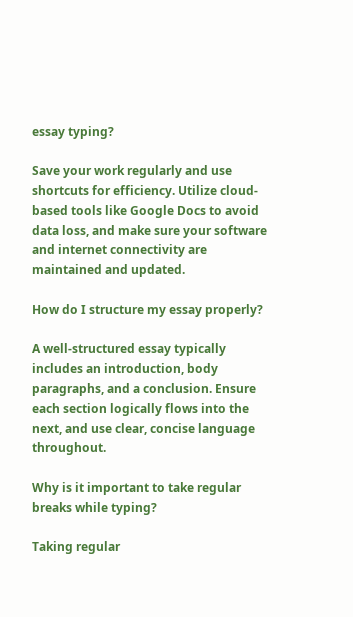essay typing?

Save your work regularly and use shortcuts for efficiency. Utilize cloud-based tools like Google Docs to avoid data loss, and make sure your software and internet connectivity are maintained and updated.

How do I structure my essay properly?

A well-structured essay typically includes an introduction, body paragraphs, and a conclusion. Ensure each section logically flows into the next, and use clear, concise language throughout.

Why is it important to take regular breaks while typing?

Taking regular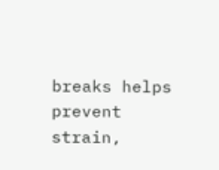breaks helps prevent strain,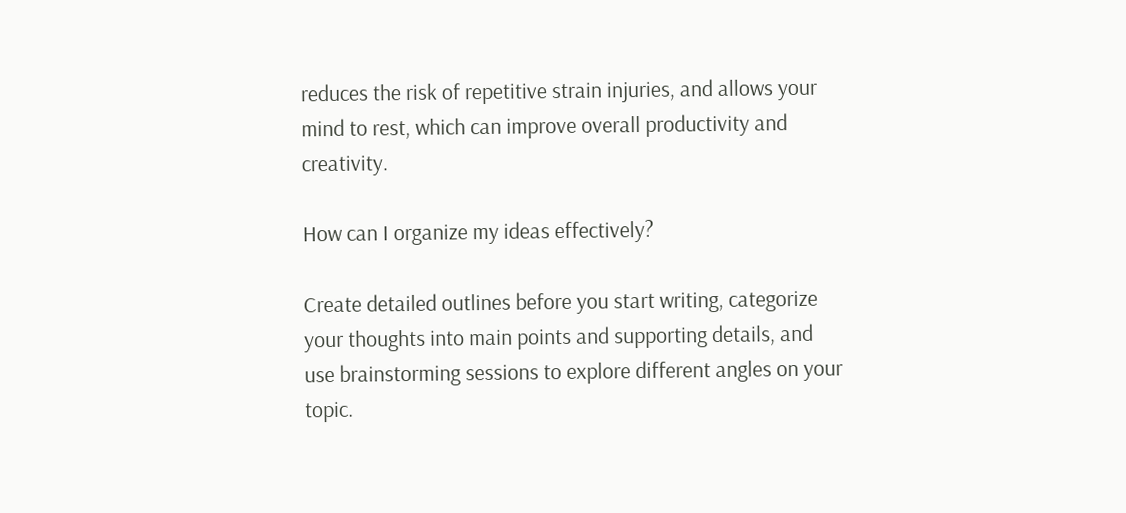reduces the risk of repetitive strain injuries, and allows your mind to rest, which can improve overall productivity and creativity.

How can I organize my ideas effectively?

Create detailed outlines before you start writing, categorize your thoughts into main points and supporting details, and use brainstorming sessions to explore different angles on your topic.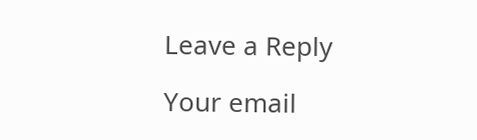Leave a Reply

Your email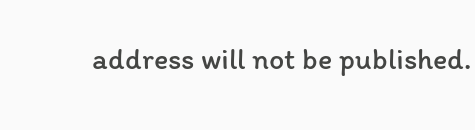address will not be published.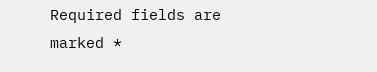Required fields are marked *